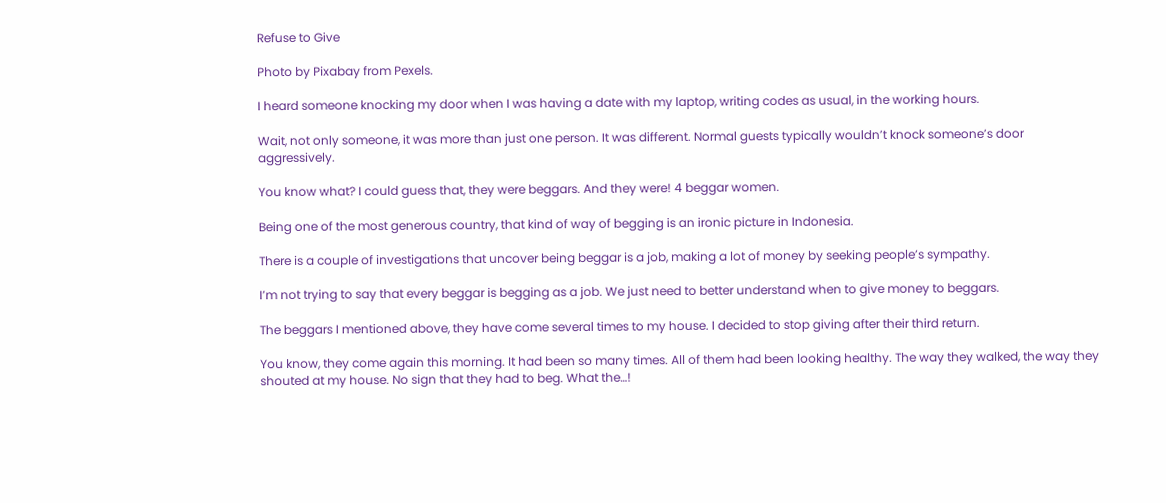Refuse to Give

Photo by Pixabay from Pexels.

I heard someone knocking my door when I was having a date with my laptop, writing codes as usual, in the working hours.

Wait, not only someone, it was more than just one person. It was different. Normal guests typically wouldn’t knock someone’s door aggressively.

You know what? I could guess that, they were beggars. And they were! 4 beggar women.

Being one of the most generous country, that kind of way of begging is an ironic picture in Indonesia.

There is a couple of investigations that uncover being beggar is a job, making a lot of money by seeking people’s sympathy.

I’m not trying to say that every beggar is begging as a job. We just need to better understand when to give money to beggars.

The beggars I mentioned above, they have come several times to my house. I decided to stop giving after their third return.

You know, they come again this morning. It had been so many times. All of them had been looking healthy. The way they walked, the way they shouted at my house. No sign that they had to beg. What the…!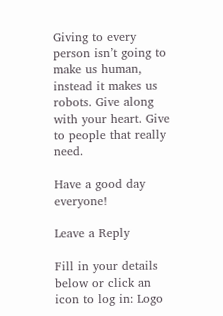Giving to every person isn’t going to make us human, instead it makes us robots. Give along with your heart. Give to people that really need.

Have a good day everyone!

Leave a Reply

Fill in your details below or click an icon to log in: Logo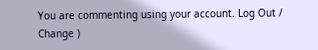You are commenting using your account. Log Out /  Change )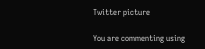Twitter picture

You are commenting using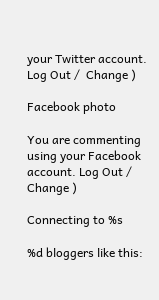your Twitter account. Log Out /  Change )

Facebook photo

You are commenting using your Facebook account. Log Out /  Change )

Connecting to %s

%d bloggers like this: